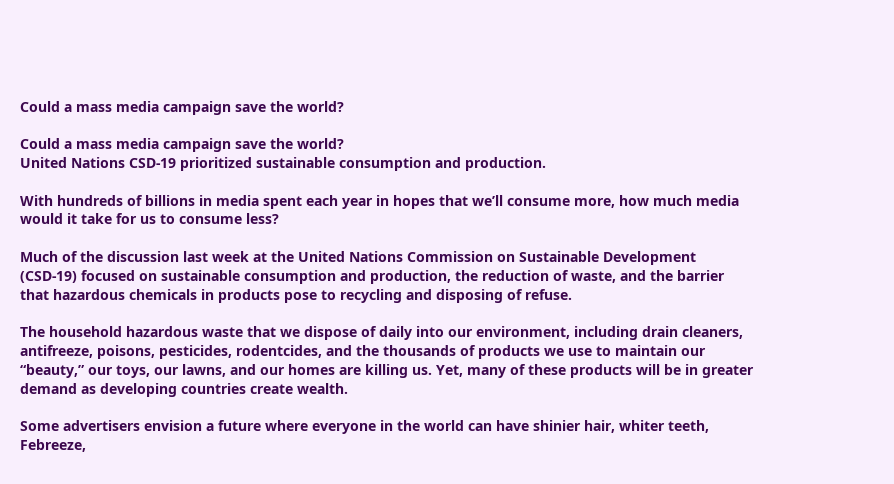Could a mass media campaign save the world?

Could a mass media campaign save the world?
United Nations CSD-19 prioritized sustainable consumption and production.

With hundreds of billions in media spent each year in hopes that we’ll consume more, how much media would it take for us to consume less?

Much of the discussion last week at the United Nations Commission on Sustainable Development (CSD-19) focused on sustainable consumption and production, the reduction of waste, and the barrier that hazardous chemicals in products pose to recycling and disposing of refuse.

The household hazardous waste that we dispose of daily into our environment, including drain cleaners, antifreeze, poisons, pesticides, rodentcides, and the thousands of products we use to maintain our “beauty,” our toys, our lawns, and our homes are killing us. Yet, many of these products will be in greater demand as developing countries create wealth.

Some advertisers envision a future where everyone in the world can have shinier hair, whiter teeth, Febreeze,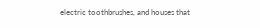electric toothbrushes, and houses that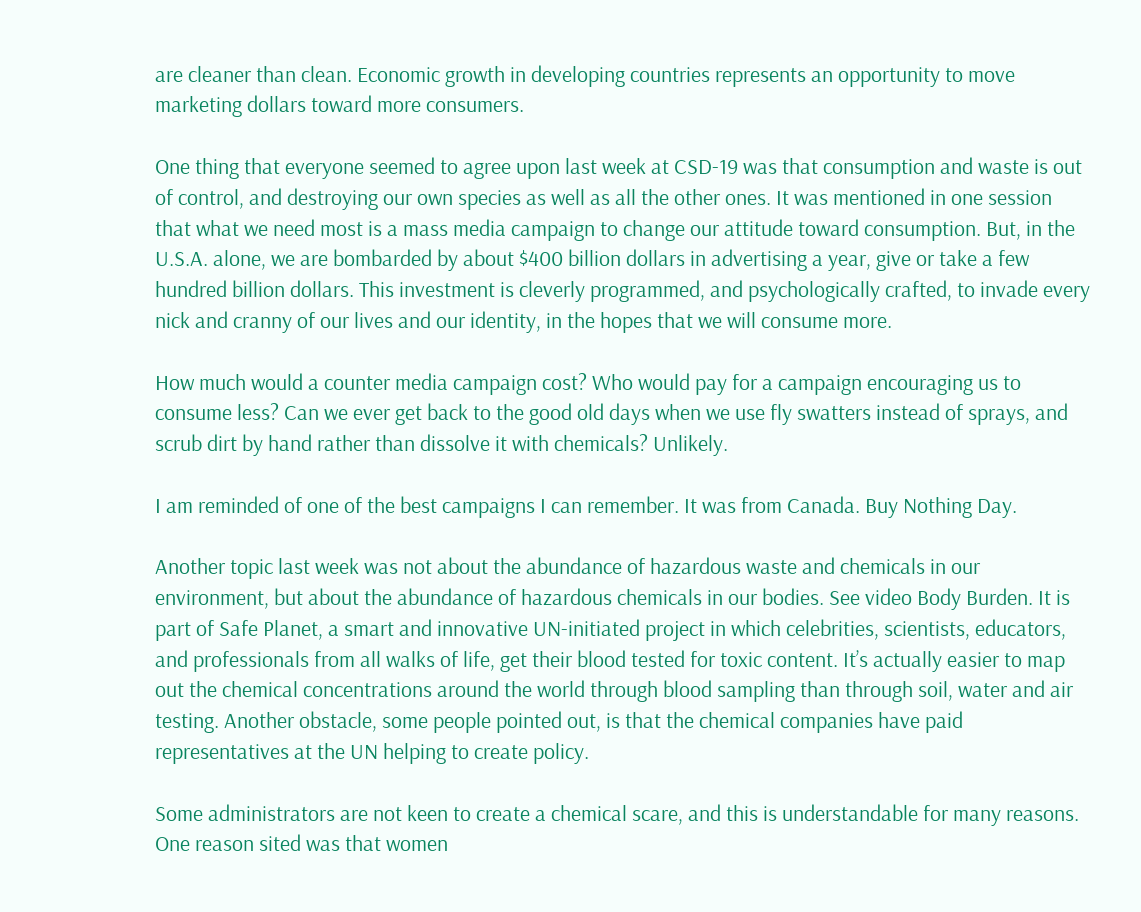are cleaner than clean. Economic growth in developing countries represents an opportunity to move marketing dollars toward more consumers.

One thing that everyone seemed to agree upon last week at CSD-19 was that consumption and waste is out of control, and destroying our own species as well as all the other ones. It was mentioned in one session that what we need most is a mass media campaign to change our attitude toward consumption. But, in the U.S.A. alone, we are bombarded by about $400 billion dollars in advertising a year, give or take a few hundred billion dollars. This investment is cleverly programmed, and psychologically crafted, to invade every nick and cranny of our lives and our identity, in the hopes that we will consume more.

How much would a counter media campaign cost? Who would pay for a campaign encouraging us to consume less? Can we ever get back to the good old days when we use fly swatters instead of sprays, and scrub dirt by hand rather than dissolve it with chemicals? Unlikely.

I am reminded of one of the best campaigns I can remember. It was from Canada. Buy Nothing Day.

Another topic last week was not about the abundance of hazardous waste and chemicals in our environment, but about the abundance of hazardous chemicals in our bodies. See video Body Burden. It is part of Safe Planet, a smart and innovative UN-initiated project in which celebrities, scientists, educators, and professionals from all walks of life, get their blood tested for toxic content. It’s actually easier to map out the chemical concentrations around the world through blood sampling than through soil, water and air testing. Another obstacle, some people pointed out, is that the chemical companies have paid representatives at the UN helping to create policy.

Some administrators are not keen to create a chemical scare, and this is understandable for many reasons. One reason sited was that women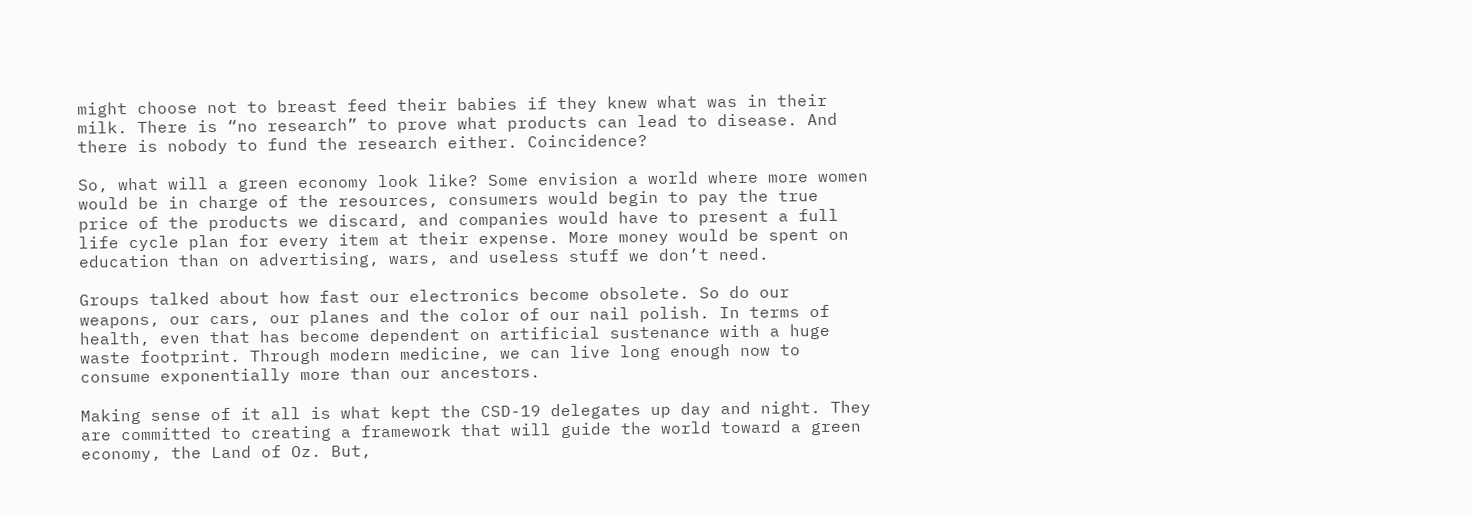might choose not to breast feed their babies if they knew what was in their milk. There is “no research” to prove what products can lead to disease. And there is nobody to fund the research either. Coincidence?

So, what will a green economy look like? Some envision a world where more women would be in charge of the resources, consumers would begin to pay the true price of the products we discard, and companies would have to present a full life cycle plan for every item at their expense. More money would be spent on education than on advertising, wars, and useless stuff we don’t need.

Groups talked about how fast our electronics become obsolete. So do our weapons, our cars, our planes and the color of our nail polish. In terms of health, even that has become dependent on artificial sustenance with a huge waste footprint. Through modern medicine, we can live long enough now to consume exponentially more than our ancestors.

Making sense of it all is what kept the CSD-19 delegates up day and night. They are committed to creating a framework that will guide the world toward a green economy, the Land of Oz. But,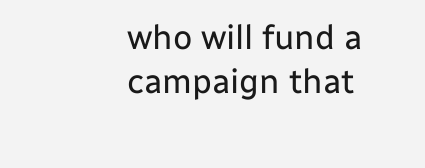who will fund a campaign that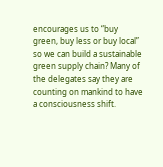encourages us to “buy green, buy less or buy local” so we can build a sustainable green supply chain? Many of the delegates say they are counting on mankind to have a consciousness shift.